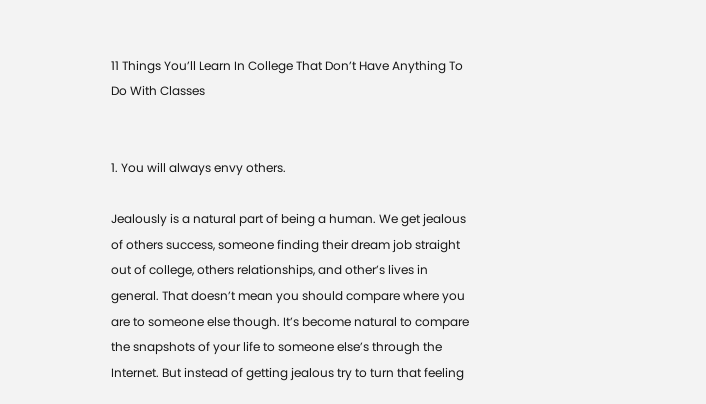11 Things You’ll Learn In College That Don’t Have Anything To Do With Classes


1. You will always envy others.

Jealously is a natural part of being a human. We get jealous of others success, someone finding their dream job straight out of college, others relationships, and other’s lives in general. That doesn’t mean you should compare where you are to someone else though. It’s become natural to compare the snapshots of your life to someone else’s through the Internet. But instead of getting jealous try to turn that feeling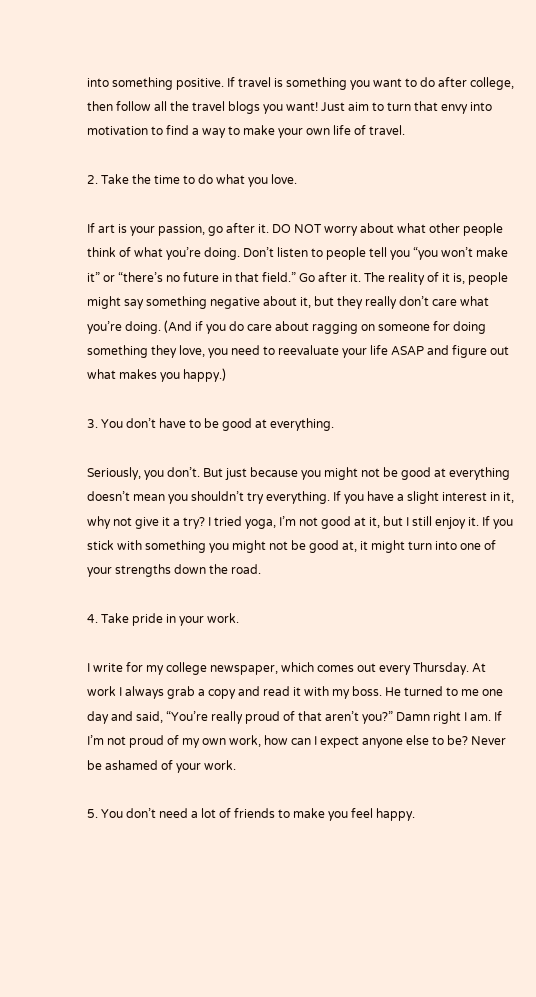into something positive. If travel is something you want to do after college, then follow all the travel blogs you want! Just aim to turn that envy into motivation to find a way to make your own life of travel.

2. Take the time to do what you love.

If art is your passion, go after it. DO NOT worry about what other people think of what you’re doing. Don’t listen to people tell you “you won’t make it” or “there’s no future in that field.” Go after it. The reality of it is, people might say something negative about it, but they really don’t care what you’re doing. (And if you do care about ragging on someone for doing something they love, you need to reevaluate your life ASAP and figure out what makes you happy.)

3. You don’t have to be good at everything.

Seriously, you don’t. But just because you might not be good at everything doesn’t mean you shouldn’t try everything. If you have a slight interest in it, why not give it a try? I tried yoga, I’m not good at it, but I still enjoy it. If you stick with something you might not be good at, it might turn into one of your strengths down the road.

4. Take pride in your work.

I write for my college newspaper, which comes out every Thursday. At work I always grab a copy and read it with my boss. He turned to me one day and said, “You’re really proud of that aren’t you?” Damn right I am. If I’m not proud of my own work, how can I expect anyone else to be? Never be ashamed of your work.

5. You don’t need a lot of friends to make you feel happy.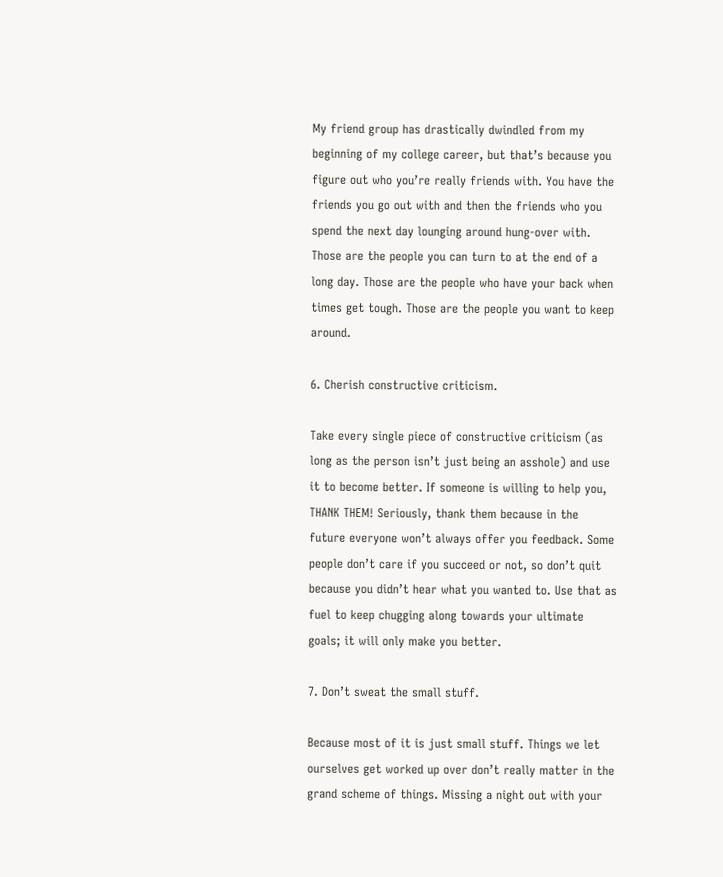My friend group has drastically dwindled from my beginning of my college career, but that’s because you figure out who you’re really friends with. You have the friends you go out with and then the friends who you spend the next day lounging around hung-over with. Those are the people you can turn to at the end of a long day. Those are the people who have your back when times get tough. Those are the people you want to keep around.

6. Cherish constructive criticism.

Take every single piece of constructive criticism (as long as the person isn’t just being an asshole) and use it to become better. If someone is willing to help you, THANK THEM! Seriously, thank them because in the future everyone won’t always offer you feedback. Some people don’t care if you succeed or not, so don’t quit because you didn’t hear what you wanted to. Use that as fuel to keep chugging along towards your ultimate goals; it will only make you better.

7. Don’t sweat the small stuff.

Because most of it is just small stuff. Things we let ourselves get worked up over don’t really matter in the grand scheme of things. Missing a night out with your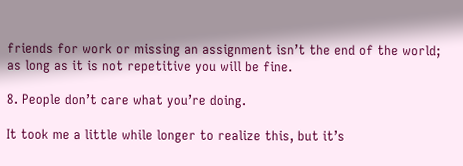friends for work or missing an assignment isn’t the end of the world; as long as it is not repetitive you will be fine.

8. People don’t care what you’re doing.

It took me a little while longer to realize this, but it’s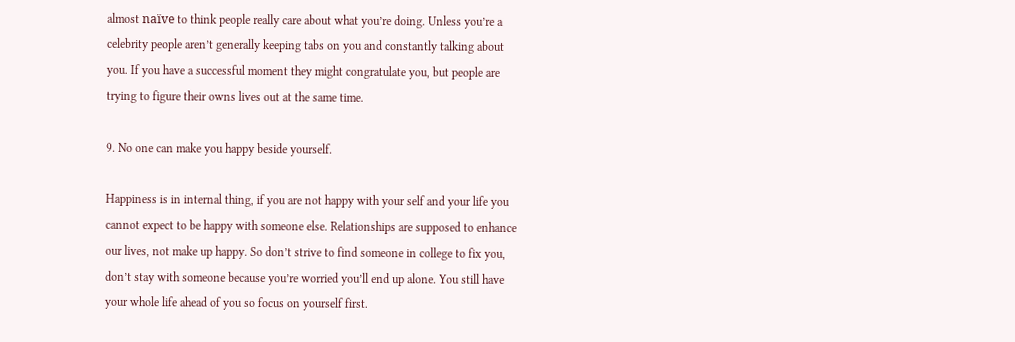almost naïve to think people really care about what you’re doing. Unless you’re a celebrity people aren’t generally keeping tabs on you and constantly talking about you. If you have a successful moment they might congratulate you, but people are trying to figure their owns lives out at the same time.

9. No one can make you happy beside yourself.

Happiness is in internal thing, if you are not happy with your self and your life you cannot expect to be happy with someone else. Relationships are supposed to enhance our lives, not make up happy. So don’t strive to find someone in college to fix you, don’t stay with someone because you’re worried you’ll end up alone. You still have your whole life ahead of you so focus on yourself first.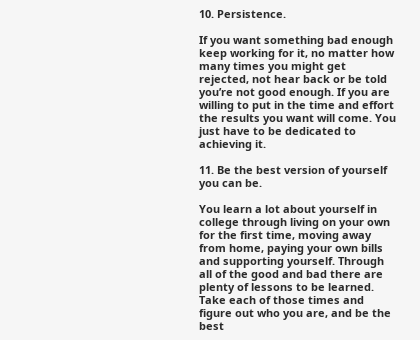10. Persistence.

If you want something bad enough keep working for it, no matter how many times you might get rejected, not hear back or be told you’re not good enough. If you are willing to put in the time and effort the results you want will come. You just have to be dedicated to achieving it.

11. Be the best version of yourself you can be.

You learn a lot about yourself in college through living on your own for the first time, moving away from home, paying your own bills and supporting yourself. Through all of the good and bad there are plenty of lessons to be learned. Take each of those times and figure out who you are, and be the best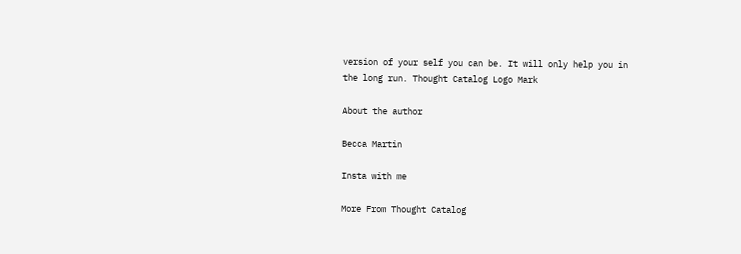version of your self you can be. It will only help you in the long run. Thought Catalog Logo Mark

About the author

Becca Martin

Insta with me

More From Thought Catalog